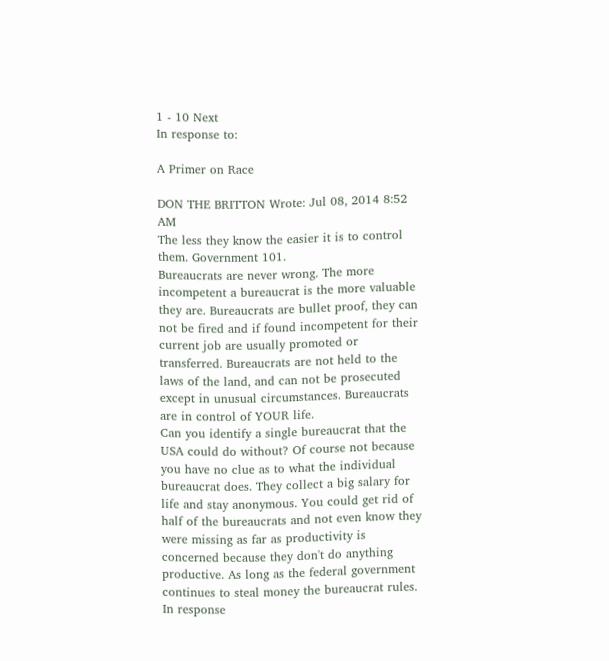1 - 10 Next
In response to:

A Primer on Race

DON THE BRITTON Wrote: Jul 08, 2014 8:52 AM
The less they know the easier it is to control them. Government 101.
Bureaucrats are never wrong. The more incompetent a bureaucrat is the more valuable they are. Bureaucrats are bullet proof, they can not be fired and if found incompetent for their current job are usually promoted or transferred. Bureaucrats are not held to the laws of the land, and can not be prosecuted except in unusual circumstances. Bureaucrats are in control of YOUR life.
Can you identify a single bureaucrat that the USA could do without? Of course not because you have no clue as to what the individual bureaucrat does. They collect a big salary for life and stay anonymous. You could get rid of half of the bureaucrats and not even know they were missing as far as productivity is concerned because they don't do anything productive. As long as the federal government continues to steal money the bureaucrat rules.
In response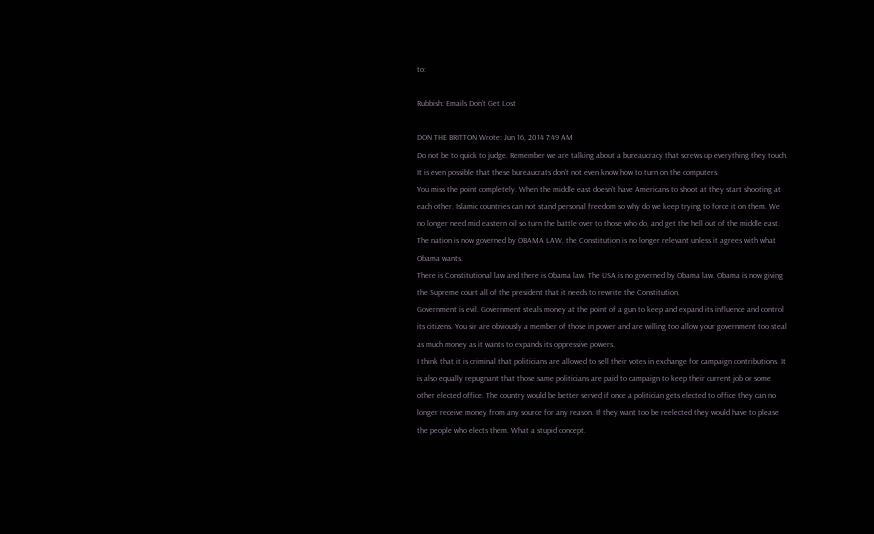to:

Rubbish: Emails Don’t Get Lost

DON THE BRITTON Wrote: Jun 16, 2014 7:49 AM
Do not be to quick to judge. Remember we are talking about a bureaucracy that screws up everything they touch. It is even possible that these bureaucrats don't not even know how to turn on the computers.
You miss the point completely. When the middle east doesn't have Americans to shoot at they start shooting at each other. Islamic countries can not stand personal freedom so why do we keep trying to force it on them. We no longer need mid eastern oil so turn the battle over to those who do, and get the hell out of the middle east.
The nation is now governed by OBAMA LAW, the Constitution is no longer relevant unless it agrees with what Obama wants.
There is Constitutional law and there is Obama law. The USA is no governed by Obama law. Obama is now giving the Supreme court all of the president that it needs to rewrite the Constitution.
Government is evil. Government steals money at the point of a gun to keep and expand its influence and control its citizens. You sir are obviously a member of those in power and are willing too allow your government too steal as much money as it wants to expands its oppressive powers.
I think that it is criminal that politicians are allowed to sell their votes in exchange for campaign contributions. It is also equally repugnant that those same politicians are paid to campaign to keep their current job or some other elected office. The country would be better served if once a politician gets elected to office they can no longer receive money from any source for any reason. If they want too be reelected they would have to please the people who elects them. What a stupid concept.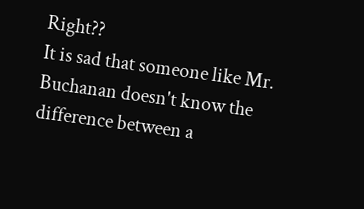Right??
It is sad that someone like Mr. Buchanan doesn't know the difference between a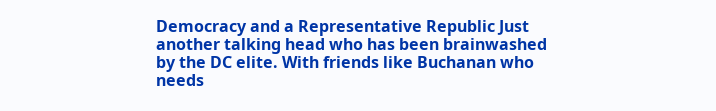Democracy and a Representative Republic Just another talking head who has been brainwashed by the DC elite. With friends like Buchanan who needs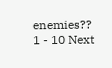enemies??
1 - 10 Next